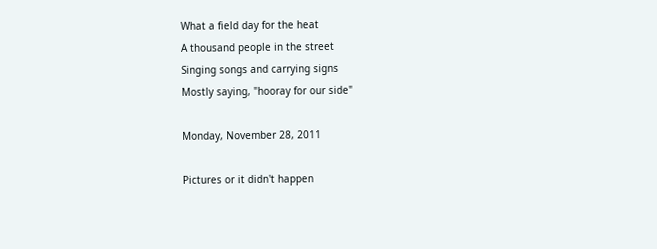What a field day for the heat
A thousand people in the street
Singing songs and carrying signs
Mostly saying, "hooray for our side"

Monday, November 28, 2011

Pictures or it didn't happen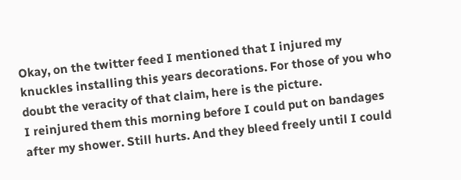Okay, on the twitter feed I mentioned that I injured my knuckles installing this years decorations. For those of you who doubt the veracity of that claim, here is the picture.
I reinjured them this morning before I could put on bandages after my shower. Still hurts. And they bleed freely until I could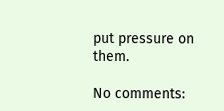put pressure on them.

No comments: